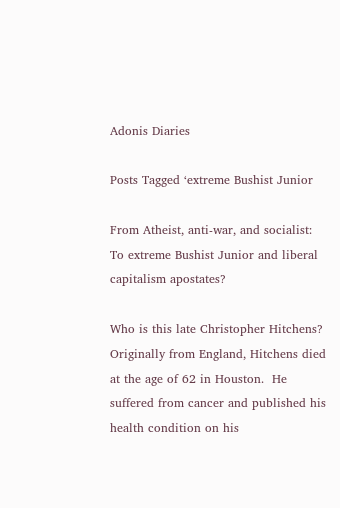Adonis Diaries

Posts Tagged ‘extreme Bushist Junior

From Atheist, anti-war, and socialist: To extreme Bushist Junior and liberal capitalism apostates?

Who is this late Christopher Hitchens?  Originally from England, Hitchens died at the age of 62 in Houston.  He suffered from cancer and published his health condition on his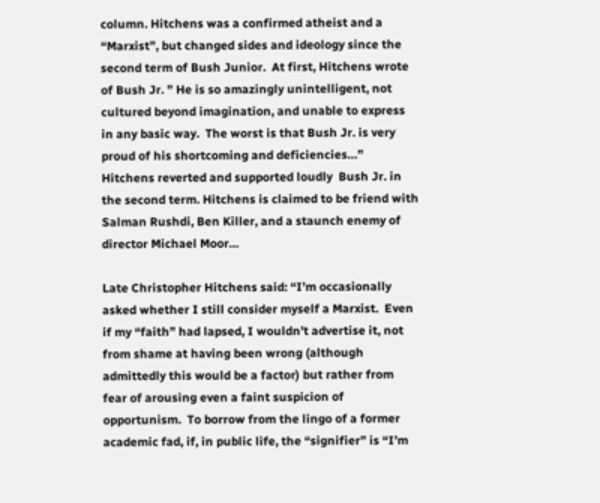column. Hitchens was a confirmed atheist and a “Marxist”, but changed sides and ideology since the second term of Bush Junior.  At first, Hitchens wrote of Bush Jr. ” He is so amazingly unintelligent, not cultured beyond imagination, and unable to express in any basic way.  The worst is that Bush Jr. is very proud of his shortcoming and deficiencies…”    Hitchens reverted and supported loudly  Bush Jr. in the second term. Hitchens is claimed to be friend with Salman Rushdi, Ben Killer, and a staunch enemy of director Michael Moor…

Late Christopher Hitchens said: “I’m occasionally asked whether I still consider myself a Marxist.  Even if my “faith” had lapsed, I wouldn’t advertise it, not from shame at having been wrong (although admittedly this would be a factor) but rather from fear of arousing even a faint suspicion of opportunism.  To borrow from the lingo of a former academic fad, if, in public life, the “signifier” is “I’m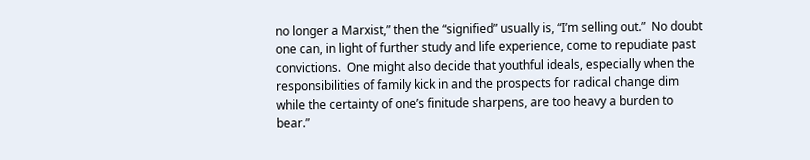no longer a Marxist,” then the “signified” usually is, “I’m selling out.”  No doubt one can, in light of further study and life experience, come to repudiate past convictions.  One might also decide that youthful ideals, especially when the responsibilities of family kick in and the prospects for radical change dim while the certainty of one’s finitude sharpens, are too heavy a burden to bear.”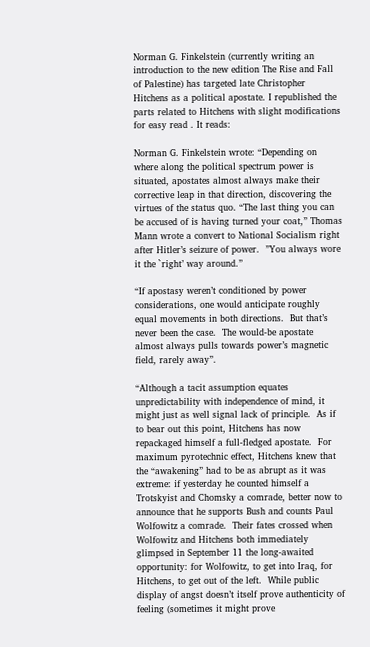Norman G. Finkelstein (currently writing an introduction to the new edition The Rise and Fall of Palestine) has targeted late Christopher Hitchens as a political apostate. I republished the parts related to Hitchens with slight modifications for easy read . It reads:

Norman G. Finkelstein wrote: “Depending on where along the political spectrum power is situated, apostates almost always make their corrective leap in that direction, discovering the virtues of the status quo. “The last thing you can be accused of is having turned your coat,” Thomas Mann wrote a convert to National Socialism right after Hitler’s seizure of power.  ”You always wore it the `right’ way around.”

“If apostasy weren’t conditioned by power considerations, one would anticipate roughly equal movements in both directions.  But that’s never been the case.  The would-be apostate almost always pulls towards power’s magnetic field, rarely away”.

“Although a tacit assumption equates unpredictability with independence of mind, it might just as well signal lack of principle.  As if to bear out this point, Hitchens has now repackaged himself a full-fledged apostate.  For maximum pyrotechnic effect, Hitchens knew that the “awakening” had to be as abrupt as it was extreme: if yesterday he counted himself a Trotskyist and Chomsky a comrade, better now to announce that he supports Bush and counts Paul Wolfowitz a comrade.  Their fates crossed when Wolfowitz and Hitchens both immediately glimpsed in September 11 the long-awaited opportunity: for Wolfowitz, to get into Iraq, for Hitchens, to get out of the left.  While public display of angst doesn’t itself prove authenticity of feeling (sometimes it might prove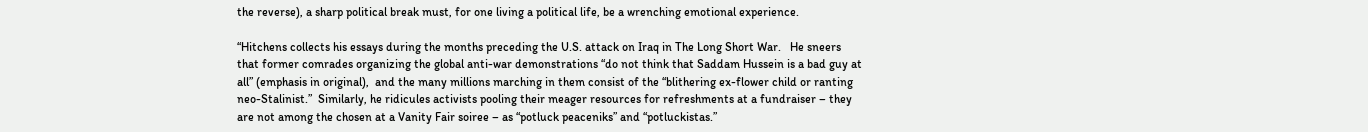the reverse), a sharp political break must, for one living a political life, be a wrenching emotional experience.

“Hitchens collects his essays during the months preceding the U.S. attack on Iraq in The Long Short War.   He sneers that former comrades organizing the global anti-war demonstrations “do not think that Saddam Hussein is a bad guy at all” (emphasis in original),  and the many millions marching in them consist of the “blithering ex-flower child or ranting neo-Stalinist.”  Similarly, he ridicules activists pooling their meager resources for refreshments at a fundraiser – they are not among the chosen at a Vanity Fair soiree – as “potluck peaceniks” and “potluckistas.”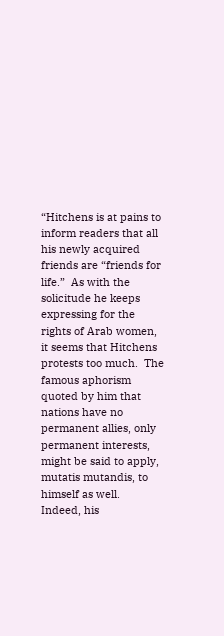“Hitchens is at pains to inform readers that all his newly acquired friends are “friends for life.”  As with the solicitude he keeps expressing for the rights of Arab women, it seems that Hitchens protests too much.  The famous aphorism quoted by him that nations have no permanent allies, only permanent interests, might be said to apply, mutatis mutandis, to himself as well.  Indeed, his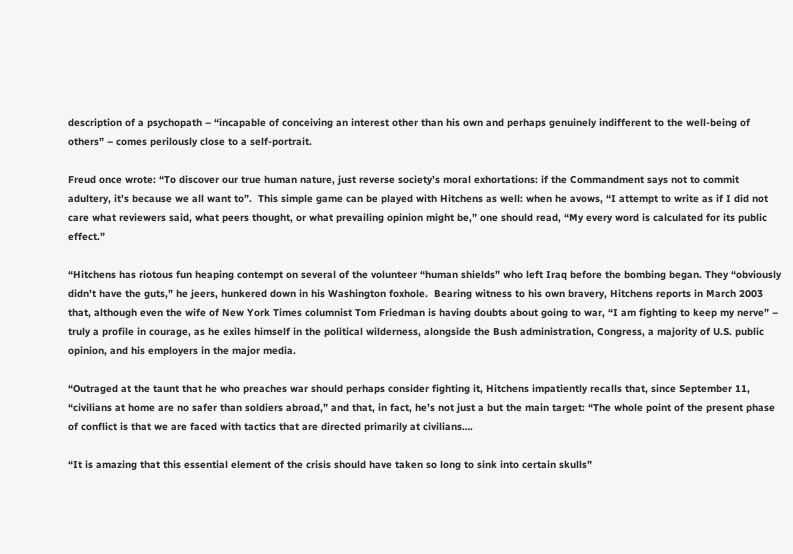description of a psychopath – “incapable of conceiving an interest other than his own and perhaps genuinely indifferent to the well-being of others” – comes perilously close to a self-portrait.

Freud once wrote: “To discover our true human nature, just reverse society’s moral exhortations: if the Commandment says not to commit adultery, it’s because we all want to”.  This simple game can be played with Hitchens as well: when he avows, “I attempt to write as if I did not care what reviewers said, what peers thought, or what prevailing opinion might be,” one should read, “My every word is calculated for its public effect.”

“Hitchens has riotous fun heaping contempt on several of the volunteer “human shields” who left Iraq before the bombing began. They “obviously didn’t have the guts,” he jeers, hunkered down in his Washington foxhole.  Bearing witness to his own bravery, Hitchens reports in March 2003 that, although even the wife of New York Times columnist Tom Friedman is having doubts about going to war, “I am fighting to keep my nerve” – truly a profile in courage, as he exiles himself in the political wilderness, alongside the Bush administration, Congress, a majority of U.S. public opinion, and his employers in the major media.

“Outraged at the taunt that he who preaches war should perhaps consider fighting it, Hitchens impatiently recalls that, since September 11, “civilians at home are no safer than soldiers abroad,” and that, in fact, he’s not just a but the main target: “The whole point of the present phase of conflict is that we are faced with tactics that are directed primarily at civilians….

“It is amazing that this essential element of the crisis should have taken so long to sink into certain skulls”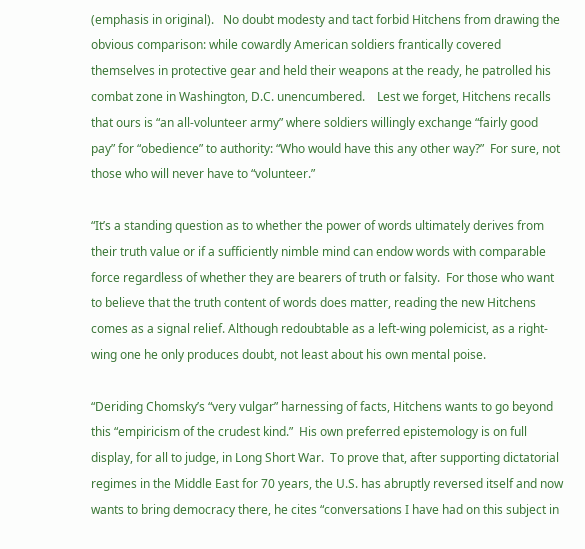(emphasis in original).   No doubt modesty and tact forbid Hitchens from drawing the obvious comparison: while cowardly American soldiers frantically covered themselves in protective gear and held their weapons at the ready, he patrolled his combat zone in Washington, D.C. unencumbered.    Lest we forget, Hitchens recalls that ours is “an all-volunteer army” where soldiers willingly exchange “fairly good pay” for “obedience” to authority: “Who would have this any other way?”  For sure, not those who will never have to “volunteer.”

“It’s a standing question as to whether the power of words ultimately derives from their truth value or if a sufficiently nimble mind can endow words with comparable force regardless of whether they are bearers of truth or falsity.  For those who want to believe that the truth content of words does matter, reading the new Hitchens comes as a signal relief. Although redoubtable as a left-wing polemicist, as a right-wing one he only produces doubt, not least about his own mental poise.

“Deriding Chomsky’s “very vulgar” harnessing of facts, Hitchens wants to go beyond this “empiricism of the crudest kind.”  His own preferred epistemology is on full display, for all to judge, in Long Short War.  To prove that, after supporting dictatorial regimes in the Middle East for 70 years, the U.S. has abruptly reversed itself and now wants to bring democracy there, he cites “conversations I have had on this subject in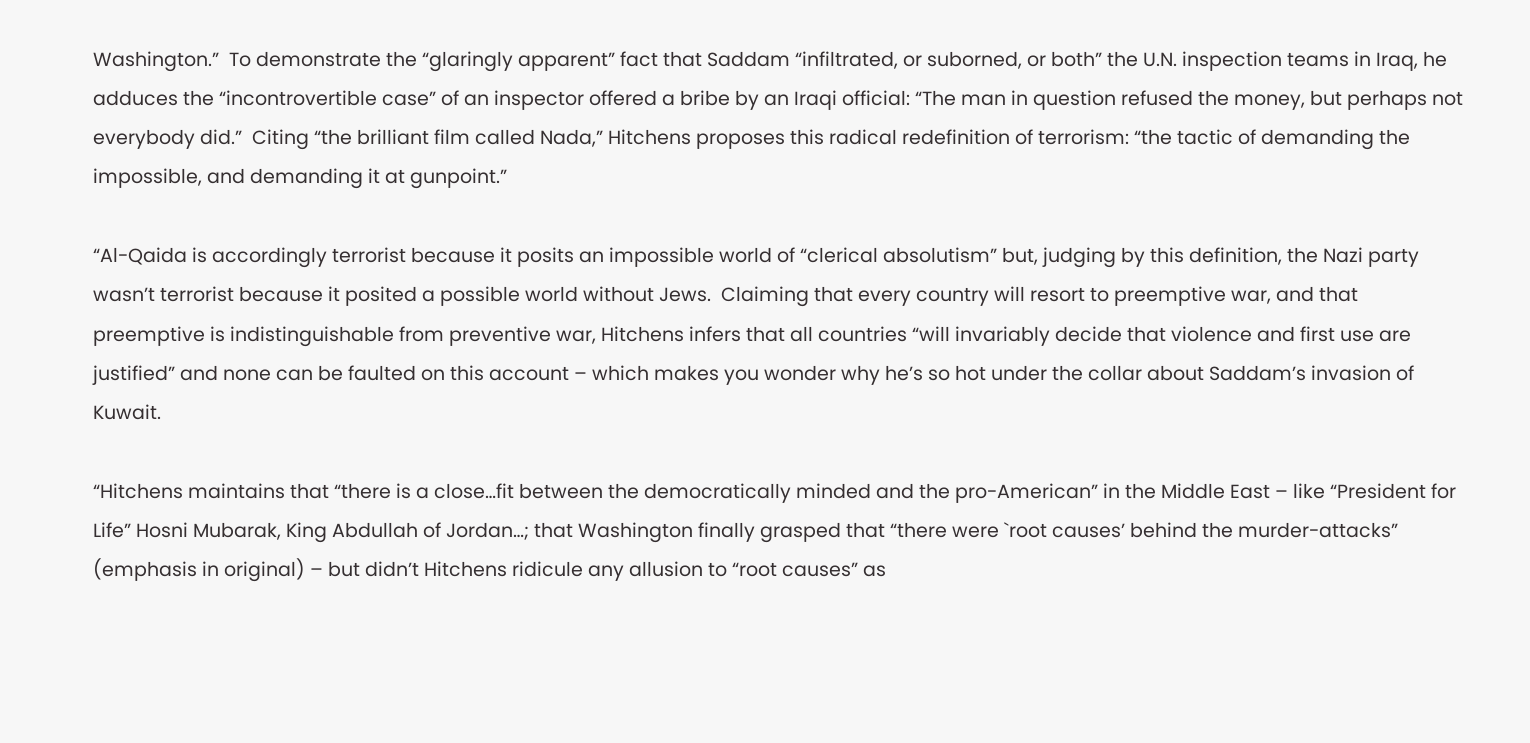Washington.”  To demonstrate the “glaringly apparent” fact that Saddam “infiltrated, or suborned, or both” the U.N. inspection teams in Iraq, he adduces the “incontrovertible case” of an inspector offered a bribe by an Iraqi official: “The man in question refused the money, but perhaps not everybody did.”  Citing “the brilliant film called Nada,” Hitchens proposes this radical redefinition of terrorism: “the tactic of demanding the impossible, and demanding it at gunpoint.”

“Al-Qaida is accordingly terrorist because it posits an impossible world of “clerical absolutism” but, judging by this definition, the Nazi party wasn’t terrorist because it posited a possible world without Jews.  Claiming that every country will resort to preemptive war, and that preemptive is indistinguishable from preventive war, Hitchens infers that all countries “will invariably decide that violence and first use are justified” and none can be faulted on this account – which makes you wonder why he’s so hot under the collar about Saddam’s invasion of Kuwait.

“Hitchens maintains that “there is a close…fit between the democratically minded and the pro-American” in the Middle East – like “President for Life” Hosni Mubarak, King Abdullah of Jordan…; that Washington finally grasped that “there were `root causes’ behind the murder-attacks” (emphasis in original) – but didn’t Hitchens ridicule any allusion to “root causes” as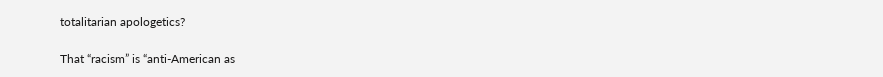totalitarian apologetics?

That “racism” is “anti-American as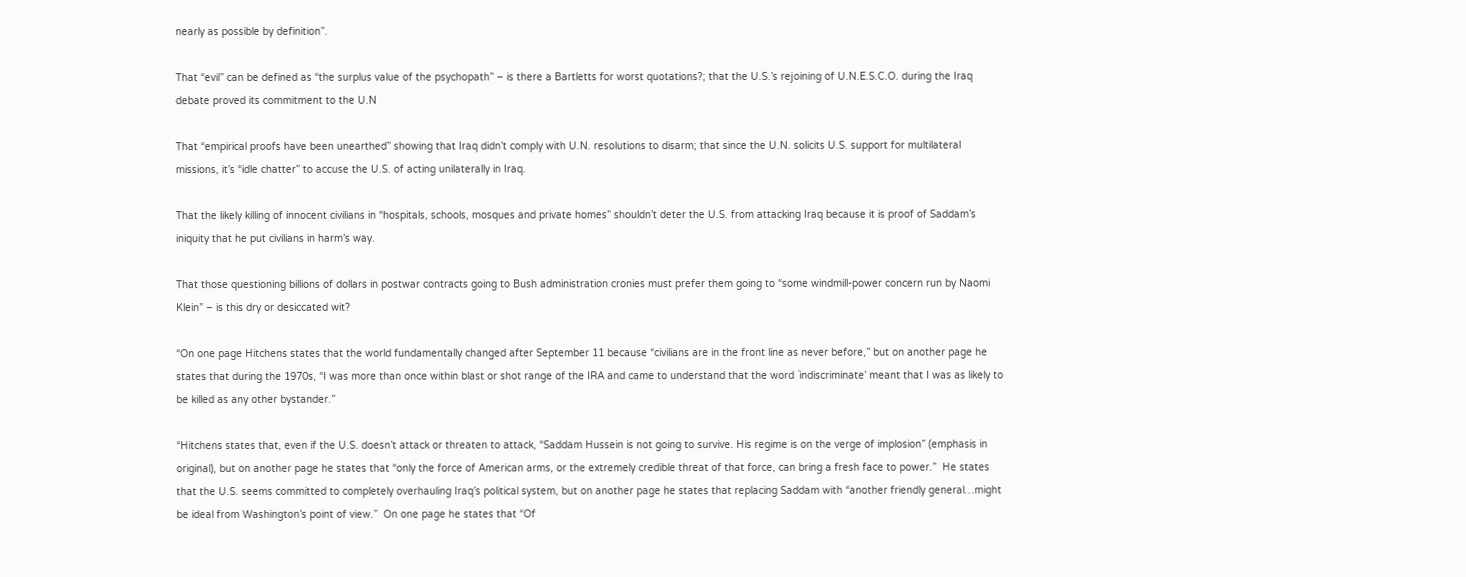nearly as possible by definition”.

That “evil” can be defined as “the surplus value of the psychopath” – is there a Bartletts for worst quotations?; that the U.S.’s rejoining of U.N.E.S.C.O. during the Iraq debate proved its commitment to the U.N

That “empirical proofs have been unearthed” showing that Iraq didn’t comply with U.N. resolutions to disarm; that since the U.N. solicits U.S. support for multilateral missions, it’s “idle chatter” to accuse the U.S. of acting unilaterally in Iraq.

That the likely killing of innocent civilians in “hospitals, schools, mosques and private homes” shouldn’t deter the U.S. from attacking Iraq because it is proof of Saddam’s iniquity that he put civilians in harm’s way.

That those questioning billions of dollars in postwar contracts going to Bush administration cronies must prefer them going to “some windmill-power concern run by Naomi Klein” – is this dry or desiccated wit?

“On one page Hitchens states that the world fundamentally changed after September 11 because “civilians are in the front line as never before,” but on another page he states that during the 1970s, “I was more than once within blast or shot range of the IRA and came to understand that the word `indiscriminate’ meant that I was as likely to be killed as any other bystander.”

“Hitchens states that, even if the U.S. doesn’t attack or threaten to attack, “Saddam Hussein is not going to survive. His regime is on the verge of implosion” (emphasis in original), but on another page he states that “only the force of American arms, or the extremely credible threat of that force, can bring a fresh face to power.”  He states that the U.S. seems committed to completely overhauling Iraq’s political system, but on another page he states that replacing Saddam with “another friendly general…might be ideal from Washington’s point of view.”  On one page he states that “Of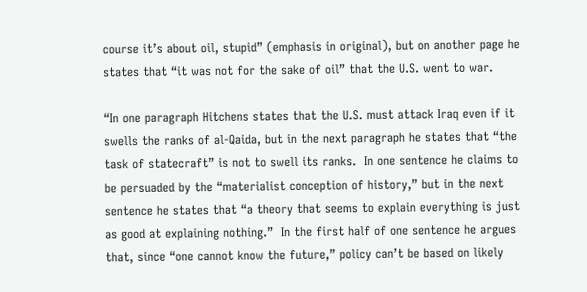course it’s about oil, stupid” (emphasis in original), but on another page he states that “it was not for the sake of oil” that the U.S. went to war.

“In one paragraph Hitchens states that the U.S. must attack Iraq even if it swells the ranks of al-Qaida, but in the next paragraph he states that “the task of statecraft” is not to swell its ranks.  In one sentence he claims to be persuaded by the “materialist conception of history,” but in the next sentence he states that “a theory that seems to explain everything is just as good at explaining nothing.”  In the first half of one sentence he argues that, since “one cannot know the future,” policy can’t be based on likely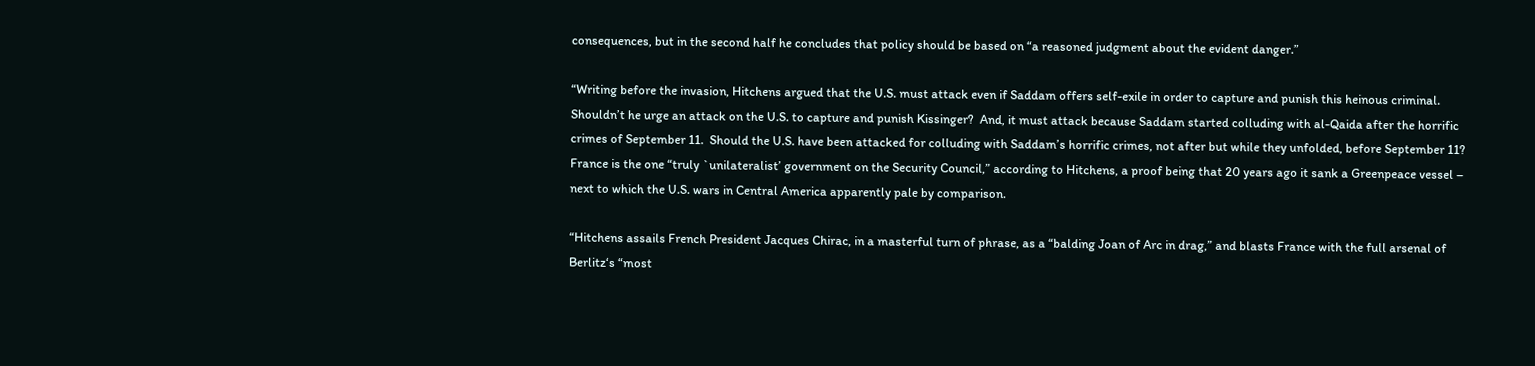consequences, but in the second half he concludes that policy should be based on “a reasoned judgment about the evident danger.”

“Writing before the invasion, Hitchens argued that the U.S. must attack even if Saddam offers self-exile in order to capture and punish this heinous criminal.  Shouldn’t he urge an attack on the U.S. to capture and punish Kissinger?  And, it must attack because Saddam started colluding with al-Qaida after the horrific crimes of September 11.  Should the U.S. have been attacked for colluding with Saddam’s horrific crimes, not after but while they unfolded, before September 11?  France is the one “truly `unilateralist’ government on the Security Council,” according to Hitchens, a proof being that 20 years ago it sank a Greenpeace vessel – next to which the U.S. wars in Central America apparently pale by comparison.

“Hitchens assails French President Jacques Chirac, in a masterful turn of phrase, as a “balding Joan of Arc in drag,” and blasts France with the full arsenal of Berlitz‘s “most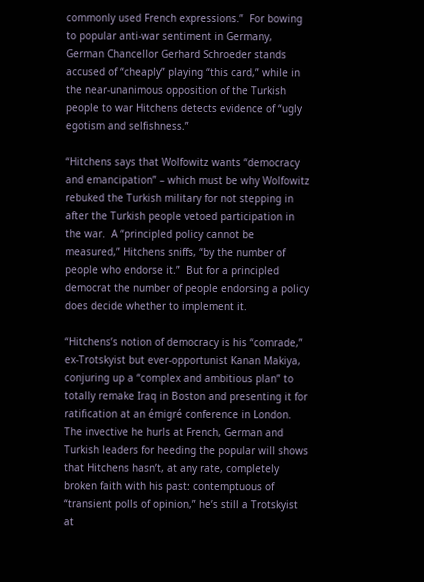commonly used French expressions.”  For bowing to popular anti-war sentiment in Germany, German Chancellor Gerhard Schroeder stands accused of “cheaply” playing “this card,” while in the near-unanimous opposition of the Turkish people to war Hitchens detects evidence of “ugly egotism and selfishness.”

“Hitchens says that Wolfowitz wants “democracy and emancipation” – which must be why Wolfowitz rebuked the Turkish military for not stepping in after the Turkish people vetoed participation in the war.  A “principled policy cannot be measured,” Hitchens sniffs, “by the number of people who endorse it.”  But for a principled democrat the number of people endorsing a policy does decide whether to implement it.

“Hitchens’s notion of democracy is his “comrade,” ex-Trotskyist but ever-opportunist Kanan Makiya, conjuring up a “complex and ambitious plan” to totally remake Iraq in Boston and presenting it for ratification at an émigré conference in London.  The invective he hurls at French, German and Turkish leaders for heeding the popular will shows that Hitchens hasn’t, at any rate, completely broken faith with his past: contemptuous of “transient polls of opinion,” he’s still a Trotskyist at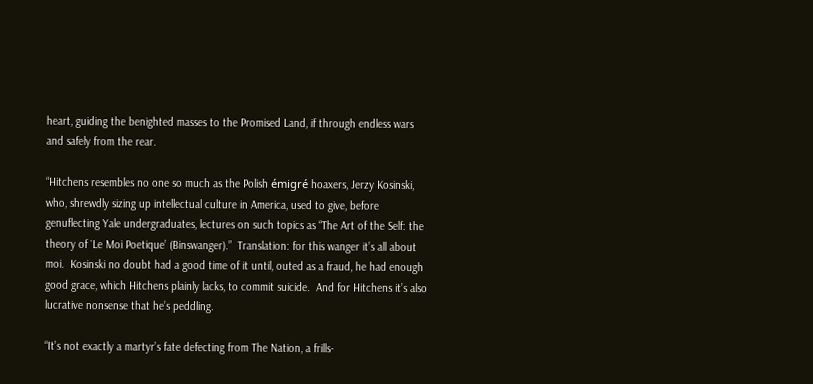heart, guiding the benighted masses to the Promised Land, if through endless wars and safely from the rear.

“Hitchens resembles no one so much as the Polish émigré hoaxers, Jerzy Kosinski, who, shrewdly sizing up intellectual culture in America, used to give, before genuflecting Yale undergraduates, lectures on such topics as “The Art of the Self: the theory of `Le Moi Poetique’ (Binswanger).”  Translation: for this wanger it’s all about moi.  Kosinski no doubt had a good time of it until, outed as a fraud, he had enough good grace, which Hitchens plainly lacks, to commit suicide.  And for Hitchens it’s also lucrative nonsense that he’s peddling.

“It’s not exactly a martyr’s fate defecting from The Nation, a frills-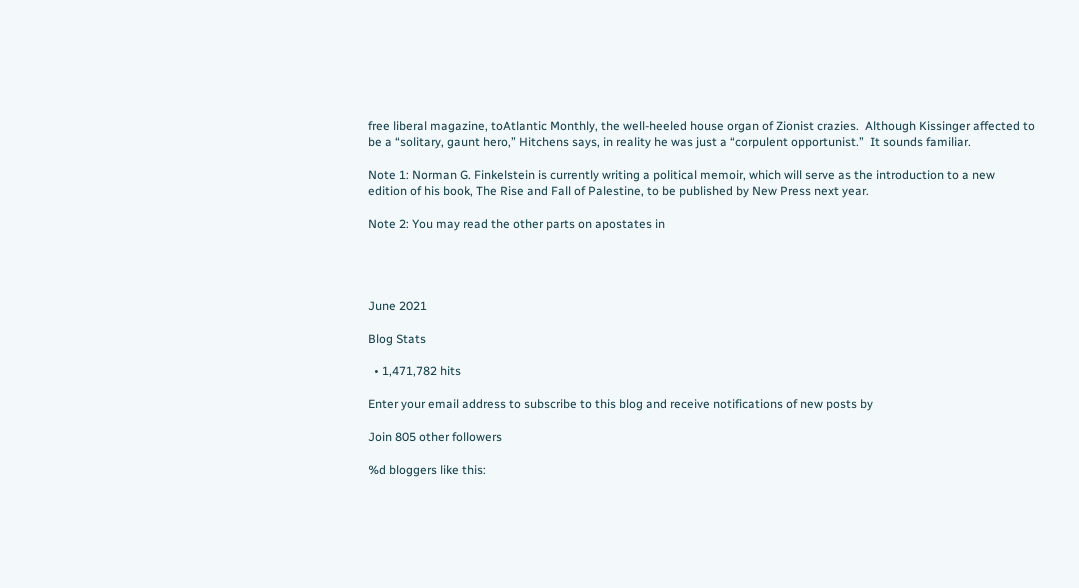free liberal magazine, toAtlantic Monthly, the well-heeled house organ of Zionist crazies.  Although Kissinger affected to be a “solitary, gaunt hero,” Hitchens says, in reality he was just a “corpulent opportunist.”  It sounds familiar.

Note 1: Norman G. Finkelstein is currently writing a political memoir, which will serve as the introduction to a new edition of his book, The Rise and Fall of Palestine, to be published by New Press next year.

Note 2: You may read the other parts on apostates in




June 2021

Blog Stats

  • 1,471,782 hits

Enter your email address to subscribe to this blog and receive notifications of new posts by

Join 805 other followers

%d bloggers like this: